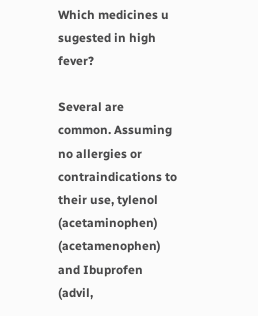Which medicines u sugested in high fever?

Several are common. Assuming no allergies or contraindications to their use, tylenol (acetaminophen) (acetamenophen) and Ibuprofen (advil,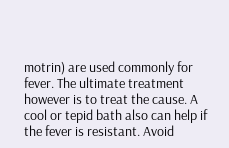motrin) are used commonly for fever. The ultimate treatment however is to treat the cause. A cool or tepid bath also can help if the fever is resistant. Avoid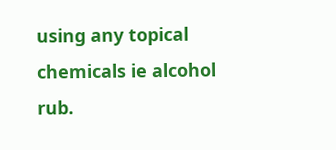using any topical chemicals ie alcohol rub.